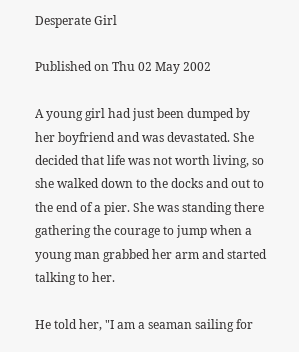Desperate Girl

Published on Thu 02 May 2002

A young girl had just been dumped by her boyfriend and was devastated. She decided that life was not worth living, so she walked down to the docks and out to the end of a pier. She was standing there gathering the courage to jump when a young man grabbed her arm and started talking to her.

He told her, "I am a seaman sailing for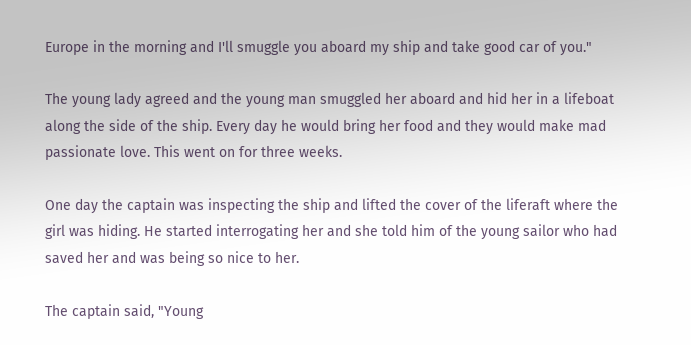Europe in the morning and I'll smuggle you aboard my ship and take good car of you."

The young lady agreed and the young man smuggled her aboard and hid her in a lifeboat along the side of the ship. Every day he would bring her food and they would make mad passionate love. This went on for three weeks.

One day the captain was inspecting the ship and lifted the cover of the liferaft where the girl was hiding. He started interrogating her and she told him of the young sailor who had saved her and was being so nice to her.

The captain said, "Young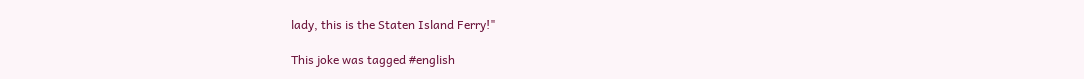lady, this is the Staten Island Ferry!"

This joke was tagged #english